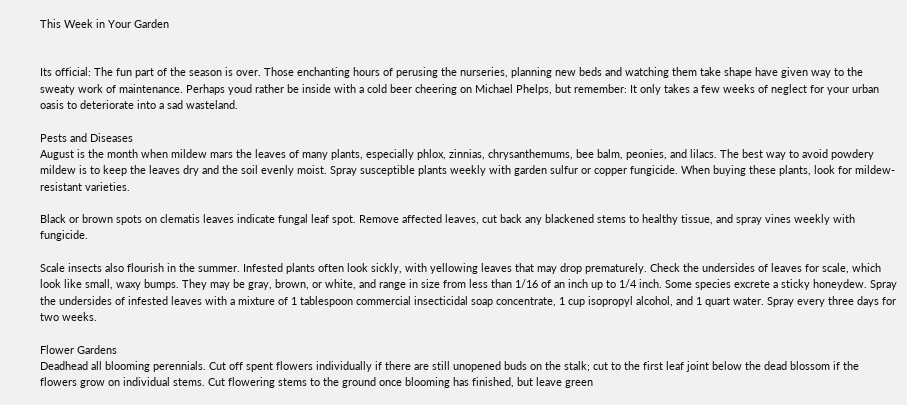This Week in Your Garden


Its official: The fun part of the season is over. Those enchanting hours of perusing the nurseries, planning new beds and watching them take shape have given way to the sweaty work of maintenance. Perhaps youd rather be inside with a cold beer cheering on Michael Phelps, but remember: It only takes a few weeks of neglect for your urban oasis to deteriorate into a sad wasteland.

Pests and Diseases
August is the month when mildew mars the leaves of many plants, especially phlox, zinnias, chrysanthemums, bee balm, peonies, and lilacs. The best way to avoid powdery mildew is to keep the leaves dry and the soil evenly moist. Spray susceptible plants weekly with garden sulfur or copper fungicide. When buying these plants, look for mildew-resistant varieties.

Black or brown spots on clematis leaves indicate fungal leaf spot. Remove affected leaves, cut back any blackened stems to healthy tissue, and spray vines weekly with fungicide.

Scale insects also flourish in the summer. Infested plants often look sickly, with yellowing leaves that may drop prematurely. Check the undersides of leaves for scale, which look like small, waxy bumps. They may be gray, brown, or white, and range in size from less than 1/16 of an inch up to 1/4 inch. Some species excrete a sticky honeydew. Spray the undersides of infested leaves with a mixture of 1 tablespoon commercial insecticidal soap concentrate, 1 cup isopropyl alcohol, and 1 quart water. Spray every three days for two weeks.

Flower Gardens
Deadhead all blooming perennials. Cut off spent flowers individually if there are still unopened buds on the stalk; cut to the first leaf joint below the dead blossom if the flowers grow on individual stems. Cut flowering stems to the ground once blooming has finished, but leave green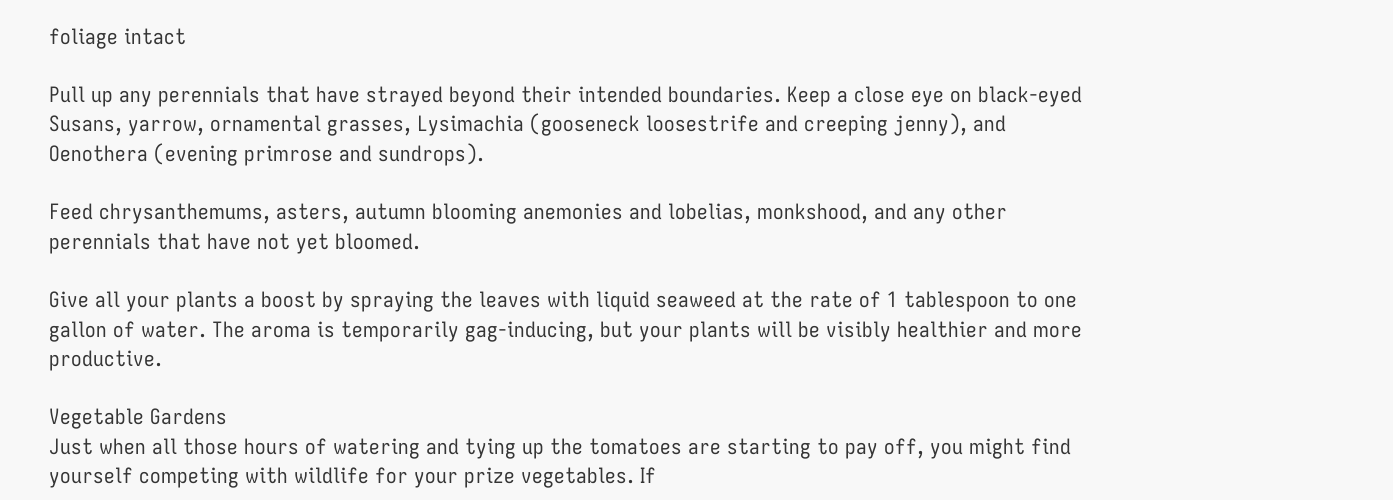foliage intact

Pull up any perennials that have strayed beyond their intended boundaries. Keep a close eye on black-eyed Susans, yarrow, ornamental grasses, Lysimachia (gooseneck loosestrife and creeping jenny), and Oenothera (evening primrose and sundrops).

Feed chrysanthemums, asters, autumn blooming anemonies and lobelias, monkshood, and any other perennials that have not yet bloomed.

Give all your plants a boost by spraying the leaves with liquid seaweed at the rate of 1 tablespoon to one gallon of water. The aroma is temporarily gag-inducing, but your plants will be visibly healthier and more productive.

Vegetable Gardens
Just when all those hours of watering and tying up the tomatoes are starting to pay off, you might find yourself competing with wildlife for your prize vegetables. If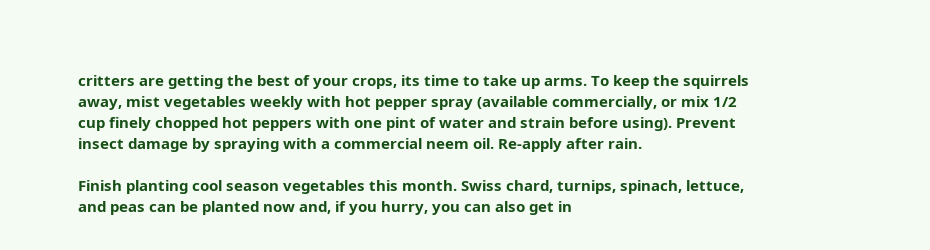critters are getting the best of your crops, its time to take up arms. To keep the squirrels away, mist vegetables weekly with hot pepper spray (available commercially, or mix 1/2 cup finely chopped hot peppers with one pint of water and strain before using). Prevent insect damage by spraying with a commercial neem oil. Re-apply after rain.

Finish planting cool season vegetables this month. Swiss chard, turnips, spinach, lettuce, and peas can be planted now and, if you hurry, you can also get in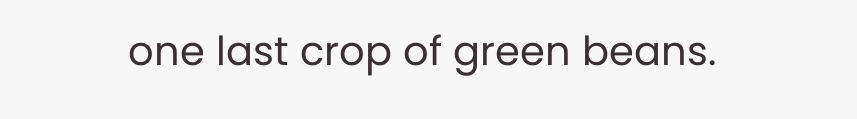one last crop of green beans.